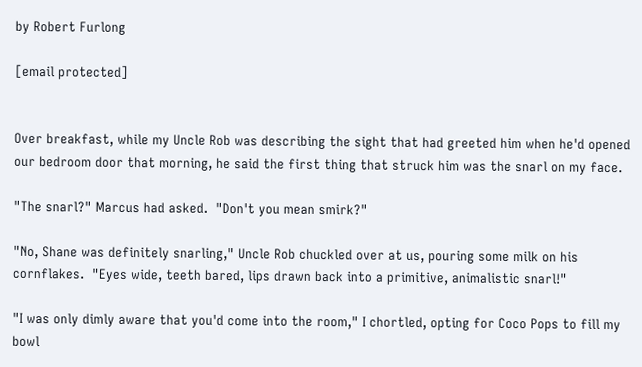by Robert Furlong

[email protected]


Over breakfast, while my Uncle Rob was describing the sight that had greeted him when he'd opened our bedroom door that morning, he said the first thing that struck him was the snarl on my face.

"The snarl?" Marcus had asked.  "Don't you mean smirk?"

"No, Shane was definitely snarling," Uncle Rob chuckled over at us, pouring some milk on his cornflakes.  "Eyes wide, teeth bared, lips drawn back into a primitive, animalistic snarl!"

"I was only dimly aware that you'd come into the room," I chortled, opting for Coco Pops to fill my bowl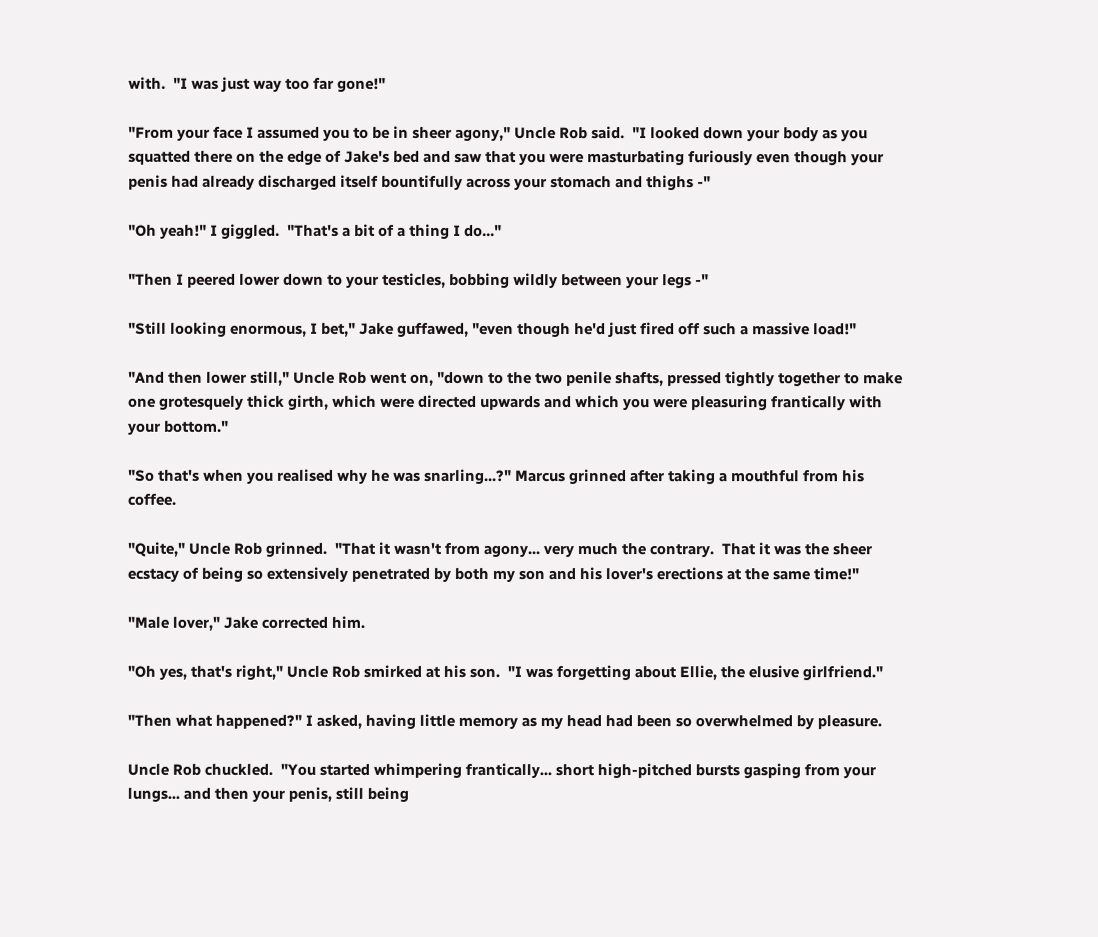with.  "I was just way too far gone!"

"From your face I assumed you to be in sheer agony," Uncle Rob said.  "I looked down your body as you squatted there on the edge of Jake's bed and saw that you were masturbating furiously even though your penis had already discharged itself bountifully across your stomach and thighs -"

"Oh yeah!" I giggled.  "That's a bit of a thing I do..."

"Then I peered lower down to your testicles, bobbing wildly between your legs -"

"Still looking enormous, I bet," Jake guffawed, "even though he'd just fired off such a massive load!"

"And then lower still," Uncle Rob went on, "down to the two penile shafts, pressed tightly together to make one grotesquely thick girth, which were directed upwards and which you were pleasuring frantically with your bottom."

"So that's when you realised why he was snarling...?" Marcus grinned after taking a mouthful from his coffee.

"Quite," Uncle Rob grinned.  "That it wasn't from agony... very much the contrary.  That it was the sheer ecstacy of being so extensively penetrated by both my son and his lover's erections at the same time!"

"Male lover," Jake corrected him.

"Oh yes, that's right," Uncle Rob smirked at his son.  "I was forgetting about Ellie, the elusive girlfriend."

"Then what happened?" I asked, having little memory as my head had been so overwhelmed by pleasure.

Uncle Rob chuckled.  "You started whimpering frantically... short high-pitched bursts gasping from your lungs... and then your penis, still being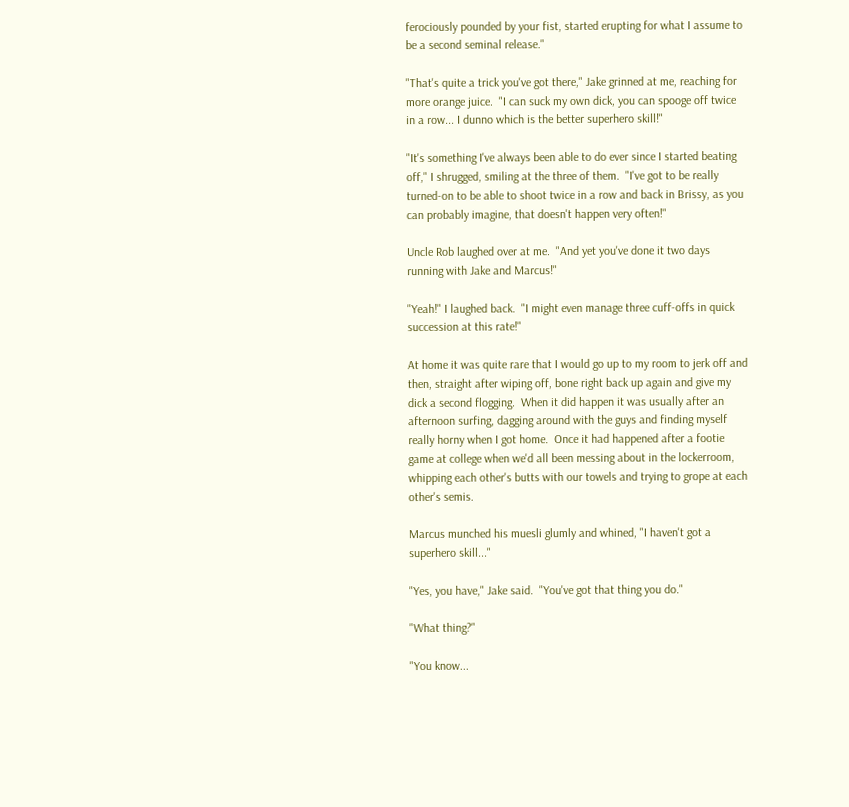ferociously pounded by your fist, started erupting for what I assume to be a second seminal release."

"That's quite a trick you've got there," Jake grinned at me, reaching for more orange juice.  "I can suck my own dick, you can spooge off twice in a row... I dunno which is the better superhero skill!"

"It's something I've always been able to do ever since I started beating off," I shrugged, smiling at the three of them.  "I've got to be really turned-on to be able to shoot twice in a row and back in Brissy, as you can probably imagine, that doesn't happen very often!"

Uncle Rob laughed over at me.  "And yet you've done it two days running with Jake and Marcus!"

"Yeah!" I laughed back.  "I might even manage three cuff-offs in quick succession at this rate!"

At home it was quite rare that I would go up to my room to jerk off and then, straight after wiping off, bone right back up again and give my dick a second flogging.  When it did happen it was usually after an afternoon surfing, dagging around with the guys and finding myself really horny when I got home.  Once it had happened after a footie game at college when we'd all been messing about in the lockerroom, whipping each other's butts with our towels and trying to grope at each other's semis.

Marcus munched his muesli glumly and whined, "I haven't got a superhero skill..."

"Yes, you have," Jake said.  "You've got that thing you do."

"What thing?"

"You know...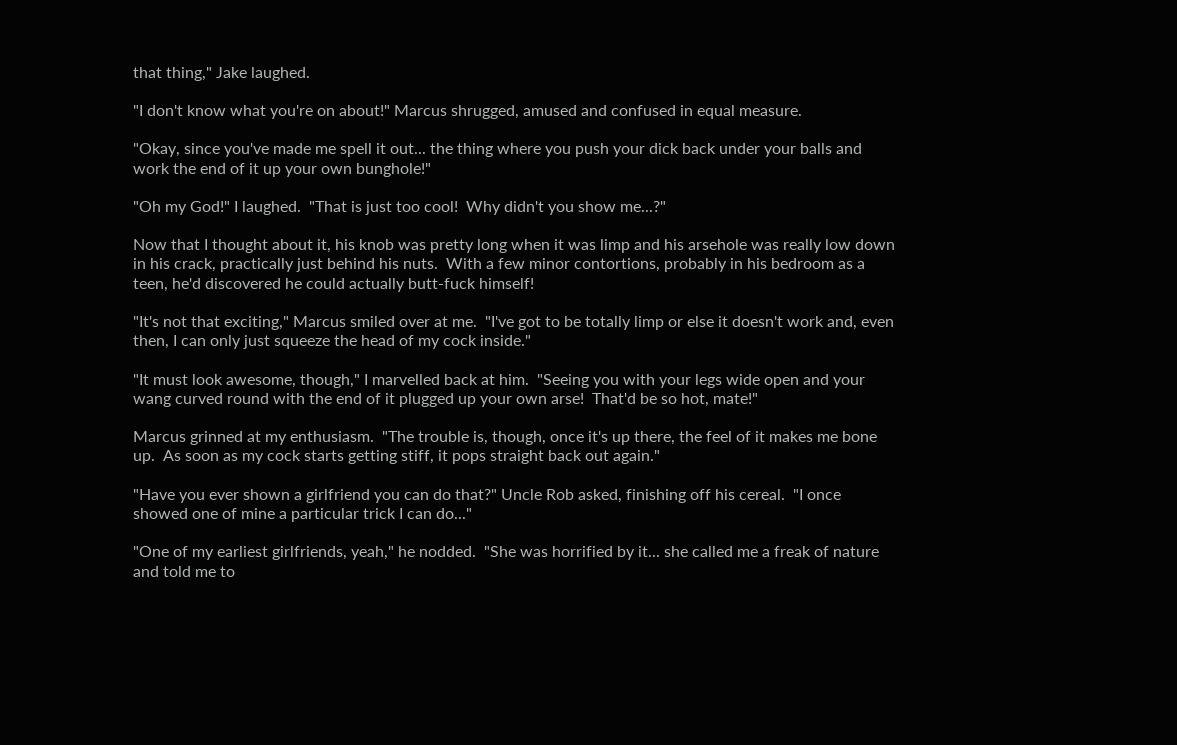that thing," Jake laughed.

"I don't know what you're on about!" Marcus shrugged, amused and confused in equal measure.

"Okay, since you've made me spell it out... the thing where you push your dick back under your balls and work the end of it up your own bunghole!"

"Oh my God!" I laughed.  "That is just too cool!  Why didn't you show me...?"

Now that I thought about it, his knob was pretty long when it was limp and his arsehole was really low down in his crack, practically just behind his nuts.  With a few minor contortions, probably in his bedroom as a teen, he'd discovered he could actually butt-fuck himself!

"It's not that exciting," Marcus smiled over at me.  "I've got to be totally limp or else it doesn't work and, even then, I can only just squeeze the head of my cock inside."

"It must look awesome, though," I marvelled back at him.  "Seeing you with your legs wide open and your wang curved round with the end of it plugged up your own arse!  That'd be so hot, mate!"

Marcus grinned at my enthusiasm.  "The trouble is, though, once it's up there, the feel of it makes me bone up.  As soon as my cock starts getting stiff, it pops straight back out again."

"Have you ever shown a girlfriend you can do that?" Uncle Rob asked, finishing off his cereal.  "I once showed one of mine a particular trick I can do..."

"One of my earliest girlfriends, yeah," he nodded.  "She was horrified by it... she called me a freak of nature and told me to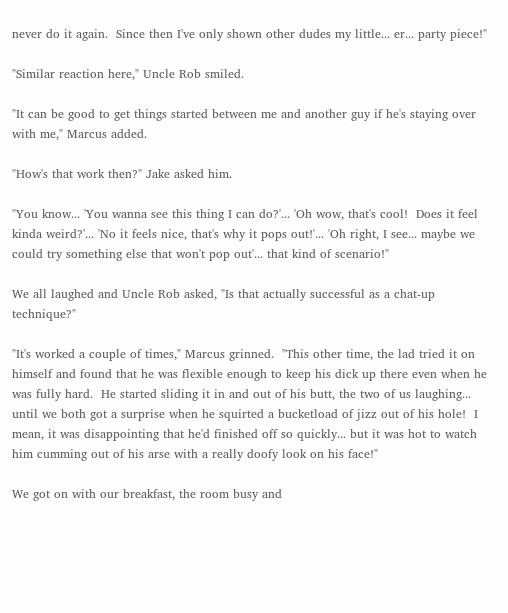never do it again.  Since then I've only shown other dudes my little... er... party piece!"

"Similar reaction here," Uncle Rob smiled.

"It can be good to get things started between me and another guy if he's staying over with me," Marcus added.

"How's that work then?" Jake asked him.

"You know... 'You wanna see this thing I can do?'... 'Oh wow, that's cool!  Does it feel kinda weird?'... 'No it feels nice, that's why it pops out!'... 'Oh right, I see... maybe we could try something else that won't pop out'... that kind of scenario!"

We all laughed and Uncle Rob asked, "Is that actually successful as a chat-up technique?"

"It's worked a couple of times," Marcus grinned.  "This other time, the lad tried it on himself and found that he was flexible enough to keep his dick up there even when he was fully hard.  He started sliding it in and out of his butt, the two of us laughing... until we both got a surprise when he squirted a bucketload of jizz out of his hole!  I mean, it was disappointing that he'd finished off so quickly... but it was hot to watch him cumming out of his arse with a really doofy look on his face!"

We got on with our breakfast, the room busy and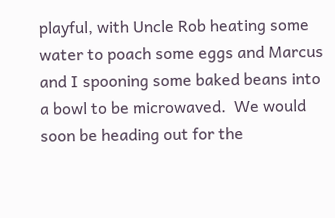playful, with Uncle Rob heating some water to poach some eggs and Marcus and I spooning some baked beans into a bowl to be microwaved.  We would soon be heading out for the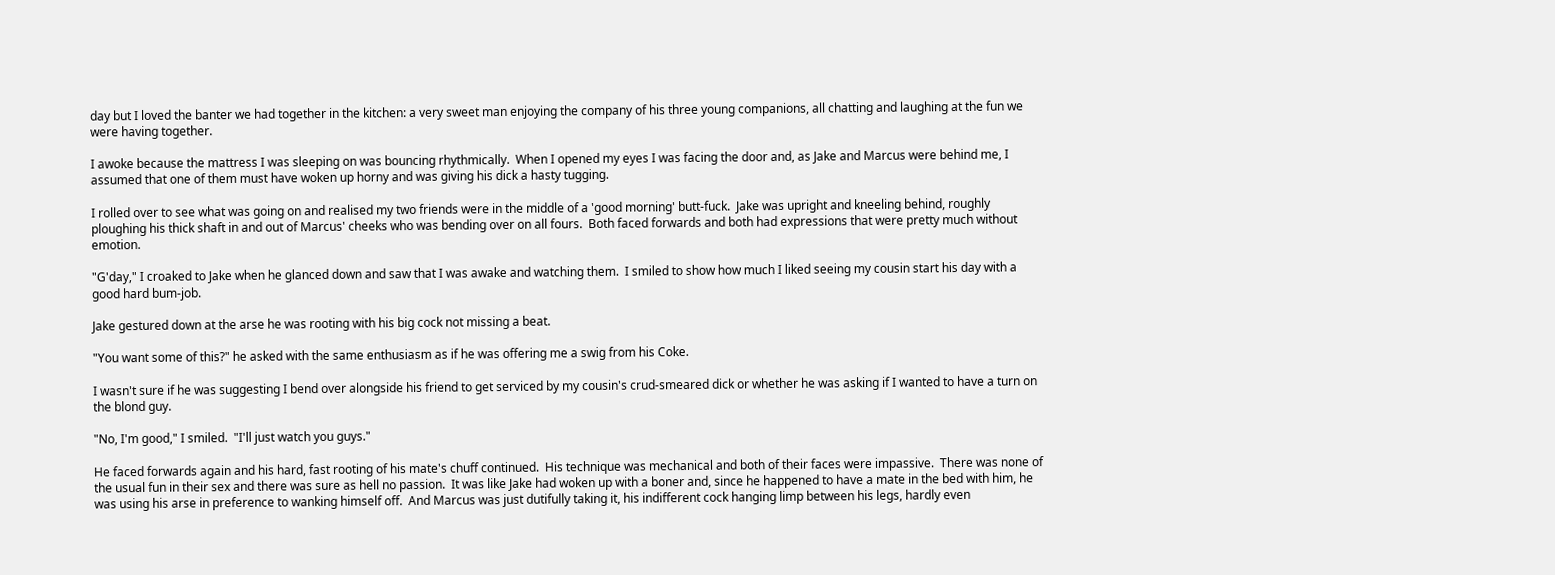day but I loved the banter we had together in the kitchen: a very sweet man enjoying the company of his three young companions, all chatting and laughing at the fun we were having together.

I awoke because the mattress I was sleeping on was bouncing rhythmically.  When I opened my eyes I was facing the door and, as Jake and Marcus were behind me, I assumed that one of them must have woken up horny and was giving his dick a hasty tugging.

I rolled over to see what was going on and realised my two friends were in the middle of a 'good morning' butt-fuck.  Jake was upright and kneeling behind, roughly ploughing his thick shaft in and out of Marcus' cheeks who was bending over on all fours.  Both faced forwards and both had expressions that were pretty much without emotion.

"G'day," I croaked to Jake when he glanced down and saw that I was awake and watching them.  I smiled to show how much I liked seeing my cousin start his day with a good hard bum-job.

Jake gestured down at the arse he was rooting with his big cock not missing a beat.

"You want some of this?" he asked with the same enthusiasm as if he was offering me a swig from his Coke.

I wasn't sure if he was suggesting I bend over alongside his friend to get serviced by my cousin's crud-smeared dick or whether he was asking if I wanted to have a turn on the blond guy.

"No, I'm good," I smiled.  "I'll just watch you guys."

He faced forwards again and his hard, fast rooting of his mate's chuff continued.  His technique was mechanical and both of their faces were impassive.  There was none of the usual fun in their sex and there was sure as hell no passion.  It was like Jake had woken up with a boner and, since he happened to have a mate in the bed with him, he was using his arse in preference to wanking himself off.  And Marcus was just dutifully taking it, his indifferent cock hanging limp between his legs, hardly even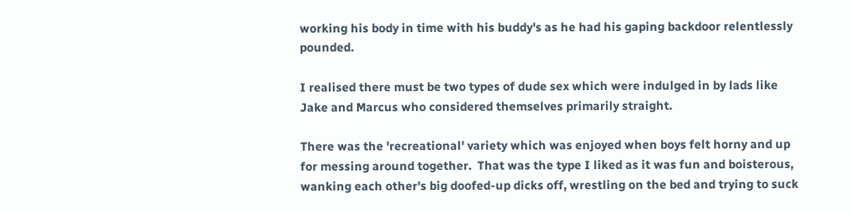working his body in time with his buddy's as he had his gaping backdoor relentlessly pounded.

I realised there must be two types of dude sex which were indulged in by lads like Jake and Marcus who considered themselves primarily straight.

There was the 'recreational' variety which was enjoyed when boys felt horny and up for messing around together.  That was the type I liked as it was fun and boisterous, wanking each other's big doofed-up dicks off, wrestling on the bed and trying to suck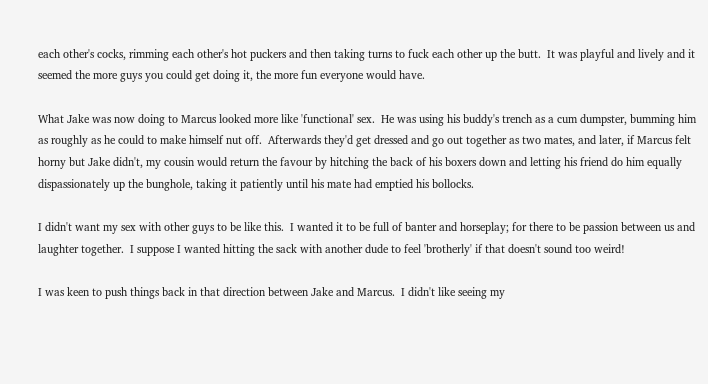each other's cocks, rimming each other's hot puckers and then taking turns to fuck each other up the butt.  It was playful and lively and it seemed the more guys you could get doing it, the more fun everyone would have.

What Jake was now doing to Marcus looked more like 'functional' sex.  He was using his buddy's trench as a cum dumpster, bumming him as roughly as he could to make himself nut off.  Afterwards they'd get dressed and go out together as two mates, and later, if Marcus felt horny but Jake didn't, my cousin would return the favour by hitching the back of his boxers down and letting his friend do him equally dispassionately up the bunghole, taking it patiently until his mate had emptied his bollocks.

I didn't want my sex with other guys to be like this.  I wanted it to be full of banter and horseplay; for there to be passion between us and laughter together.  I suppose I wanted hitting the sack with another dude to feel 'brotherly' if that doesn't sound too weird!

I was keen to push things back in that direction between Jake and Marcus.  I didn't like seeing my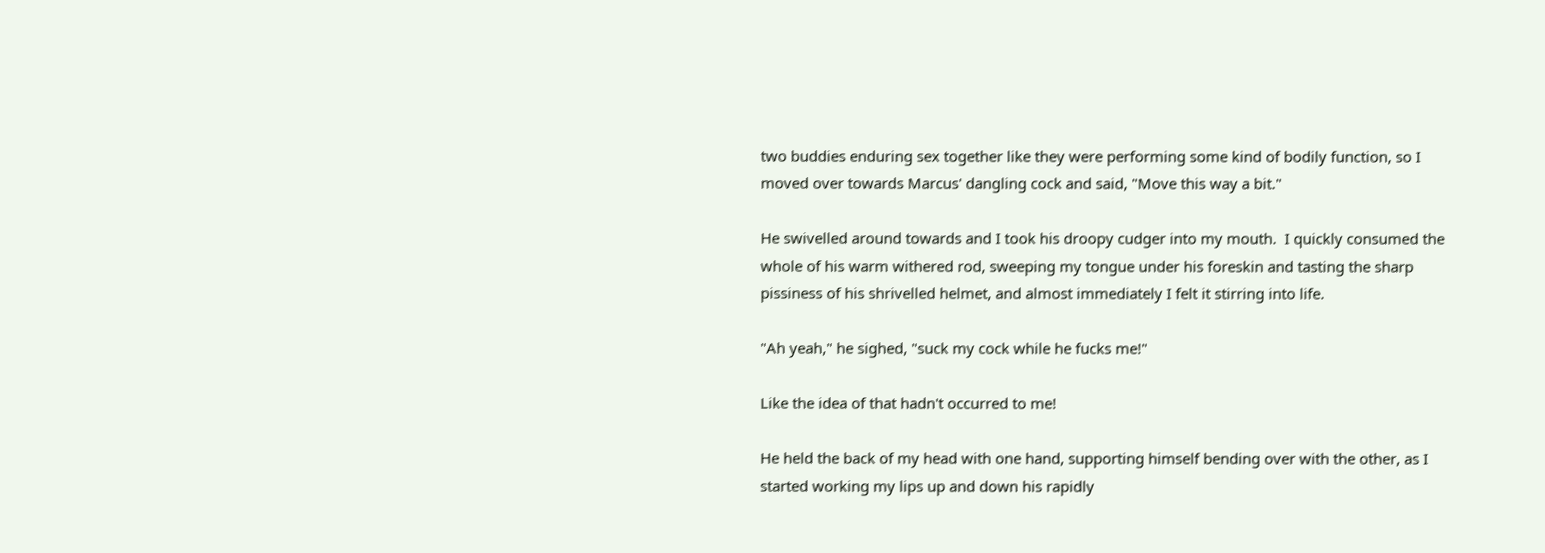two buddies enduring sex together like they were performing some kind of bodily function, so I moved over towards Marcus' dangling cock and said, "Move this way a bit."

He swivelled around towards and I took his droopy cudger into my mouth.  I quickly consumed the whole of his warm withered rod, sweeping my tongue under his foreskin and tasting the sharp pissiness of his shrivelled helmet, and almost immediately I felt it stirring into life.

"Ah yeah," he sighed, "suck my cock while he fucks me!"

Like the idea of that hadn't occurred to me!

He held the back of my head with one hand, supporting himself bending over with the other, as I started working my lips up and down his rapidly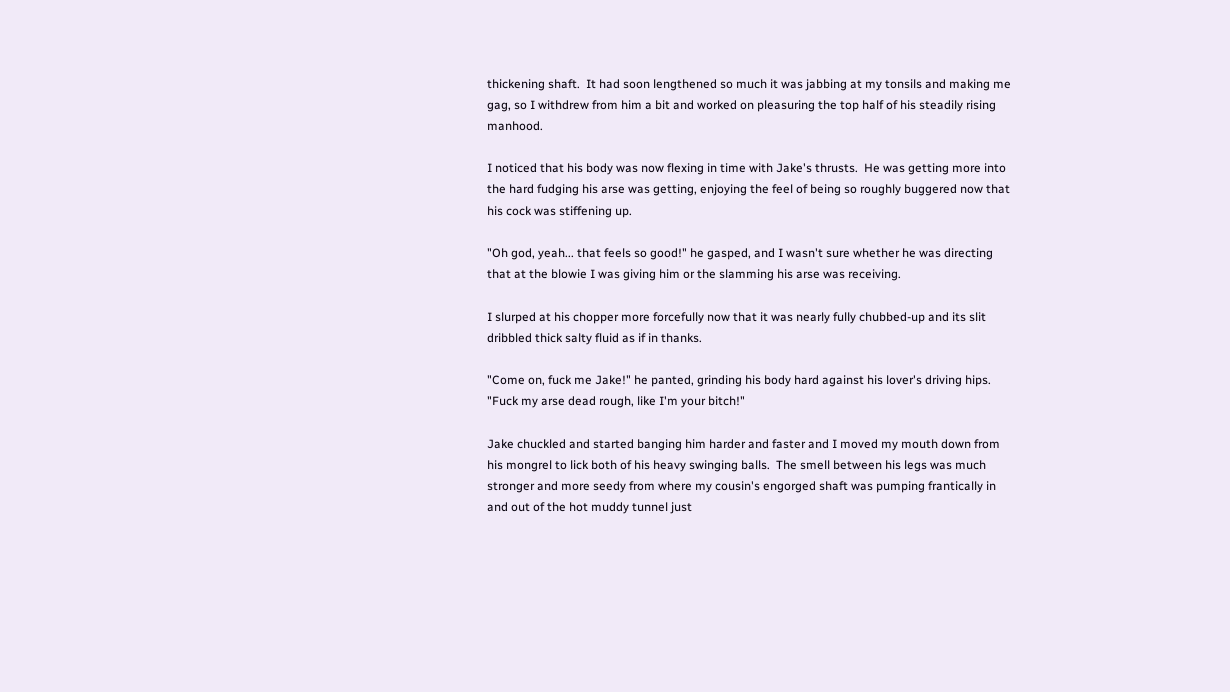thickening shaft.  It had soon lengthened so much it was jabbing at my tonsils and making me gag, so I withdrew from him a bit and worked on pleasuring the top half of his steadily rising manhood.

I noticed that his body was now flexing in time with Jake's thrusts.  He was getting more into the hard fudging his arse was getting, enjoying the feel of being so roughly buggered now that his cock was stiffening up.

"Oh god, yeah... that feels so good!" he gasped, and I wasn't sure whether he was directing that at the blowie I was giving him or the slamming his arse was receiving.

I slurped at his chopper more forcefully now that it was nearly fully chubbed-up and its slit dribbled thick salty fluid as if in thanks.

"Come on, fuck me Jake!" he panted, grinding his body hard against his lover's driving hips.  "Fuck my arse dead rough, like I'm your bitch!"

Jake chuckled and started banging him harder and faster and I moved my mouth down from his mongrel to lick both of his heavy swinging balls.  The smell between his legs was much stronger and more seedy from where my cousin's engorged shaft was pumping frantically in and out of the hot muddy tunnel just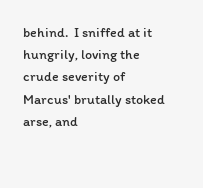behind.  I sniffed at it hungrily, loving the crude severity of Marcus' brutally stoked arse, and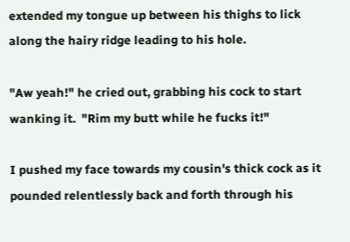extended my tongue up between his thighs to lick along the hairy ridge leading to his hole.

"Aw yeah!" he cried out, grabbing his cock to start wanking it.  "Rim my butt while he fucks it!"

I pushed my face towards my cousin's thick cock as it pounded relentlessly back and forth through his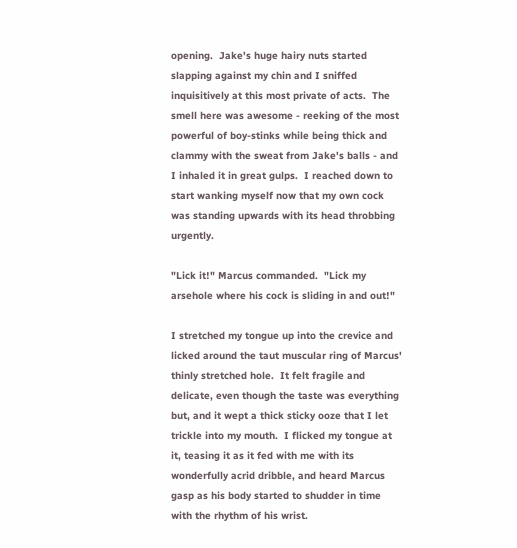opening.  Jake's huge hairy nuts started slapping against my chin and I sniffed inquisitively at this most private of acts.  The smell here was awesome - reeking of the most powerful of boy-stinks while being thick and clammy with the sweat from Jake's balls - and I inhaled it in great gulps.  I reached down to start wanking myself now that my own cock was standing upwards with its head throbbing urgently.

"Lick it!" Marcus commanded.  "Lick my arsehole where his cock is sliding in and out!"

I stretched my tongue up into the crevice and licked around the taut muscular ring of Marcus' thinly stretched hole.  It felt fragile and delicate, even though the taste was everything but, and it wept a thick sticky ooze that I let trickle into my mouth.  I flicked my tongue at it, teasing it as it fed with me with its wonderfully acrid dribble, and heard Marcus gasp as his body started to shudder in time with the rhythm of his wrist.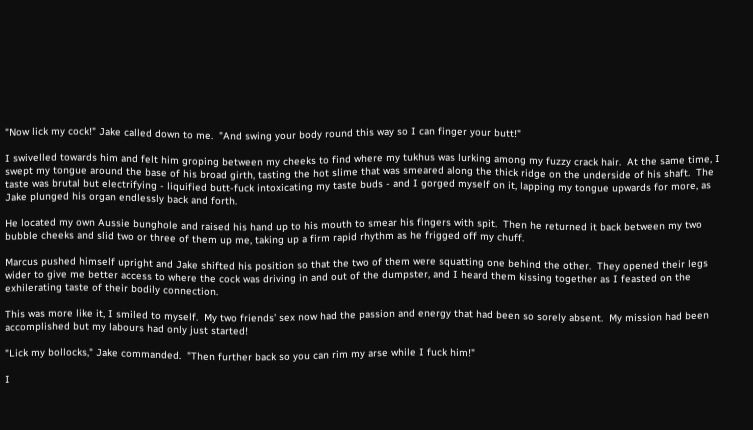"Now lick my cock!" Jake called down to me.  "And swing your body round this way so I can finger your butt!"

I swivelled towards him and felt him groping between my cheeks to find where my tukhus was lurking among my fuzzy crack hair.  At the same time, I swept my tongue around the base of his broad girth, tasting the hot slime that was smeared along the thick ridge on the underside of his shaft.  The taste was brutal but electrifying - liquified butt-fuck intoxicating my taste buds - and I gorged myself on it, lapping my tongue upwards for more, as Jake plunged his organ endlessly back and forth.

He located my own Aussie bunghole and raised his hand up to his mouth to smear his fingers with spit.  Then he returned it back between my two bubble cheeks and slid two or three of them up me, taking up a firm rapid rhythm as he frigged off my chuff.

Marcus pushed himself upright and Jake shifted his position so that the two of them were squatting one behind the other.  They opened their legs wider to give me better access to where the cock was driving in and out of the dumpster, and I heard them kissing together as I feasted on the exhilerating taste of their bodily connection.

This was more like it, I smiled to myself.  My two friends' sex now had the passion and energy that had been so sorely absent.  My mission had been accomplished but my labours had only just started!

"Lick my bollocks," Jake commanded.  "Then further back so you can rim my arse while I fuck him!"

I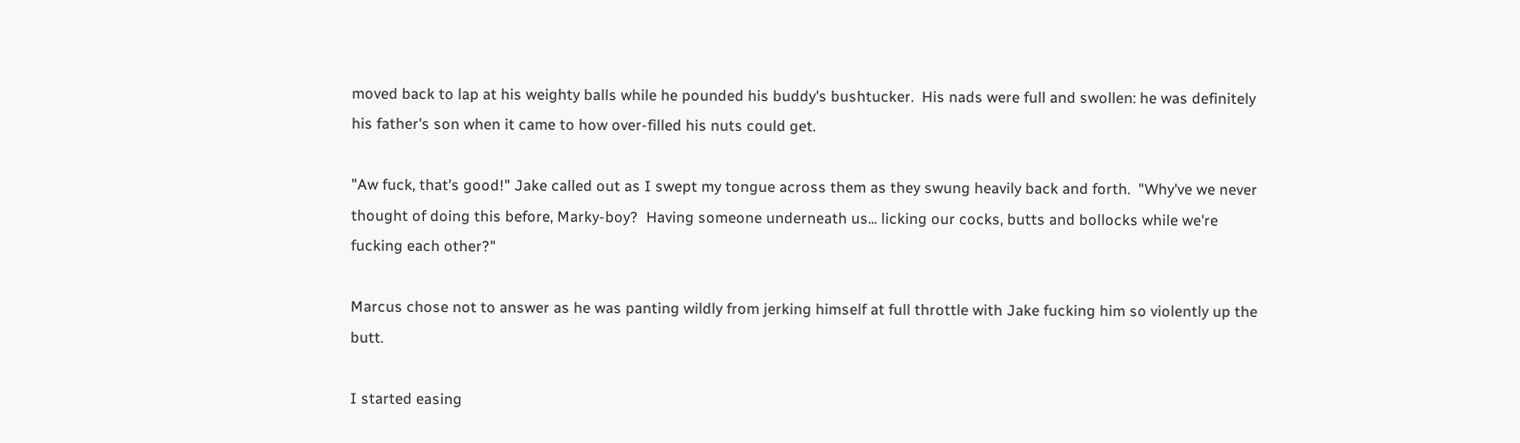moved back to lap at his weighty balls while he pounded his buddy's bushtucker.  His nads were full and swollen: he was definitely his father's son when it came to how over-filled his nuts could get.

"Aw fuck, that's good!" Jake called out as I swept my tongue across them as they swung heavily back and forth.  "Why've we never thought of doing this before, Marky-boy?  Having someone underneath us... licking our cocks, butts and bollocks while we're fucking each other?"

Marcus chose not to answer as he was panting wildly from jerking himself at full throttle with Jake fucking him so violently up the butt.

I started easing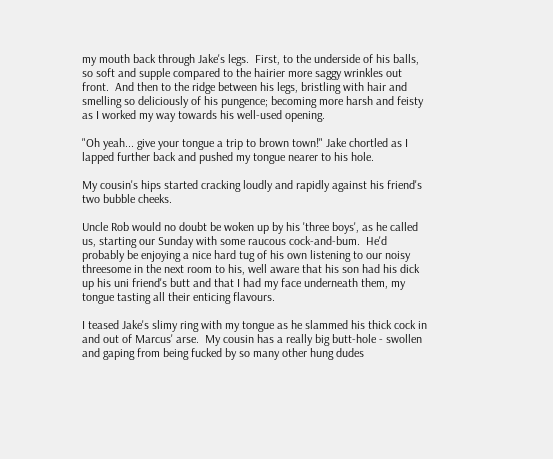my mouth back through Jake's legs.  First, to the underside of his balls, so soft and supple compared to the hairier more saggy wrinkles out front.  And then to the ridge between his legs, bristling with hair and smelling so deliciously of his pungence; becoming more harsh and feisty as I worked my way towards his well-used opening.

"Oh yeah... give your tongue a trip to brown town!" Jake chortled as I lapped further back and pushed my tongue nearer to his hole.

My cousin's hips started cracking loudly and rapidly against his friend's two bubble cheeks.

Uncle Rob would no doubt be woken up by his 'three boys', as he called us, starting our Sunday with some raucous cock-and-bum.  He'd probably be enjoying a nice hard tug of his own listening to our noisy threesome in the next room to his, well aware that his son had his dick up his uni friend's butt and that I had my face underneath them, my tongue tasting all their enticing flavours.

I teased Jake's slimy ring with my tongue as he slammed his thick cock in and out of Marcus' arse.  My cousin has a really big butt-hole - swollen and gaping from being fucked by so many other hung dudes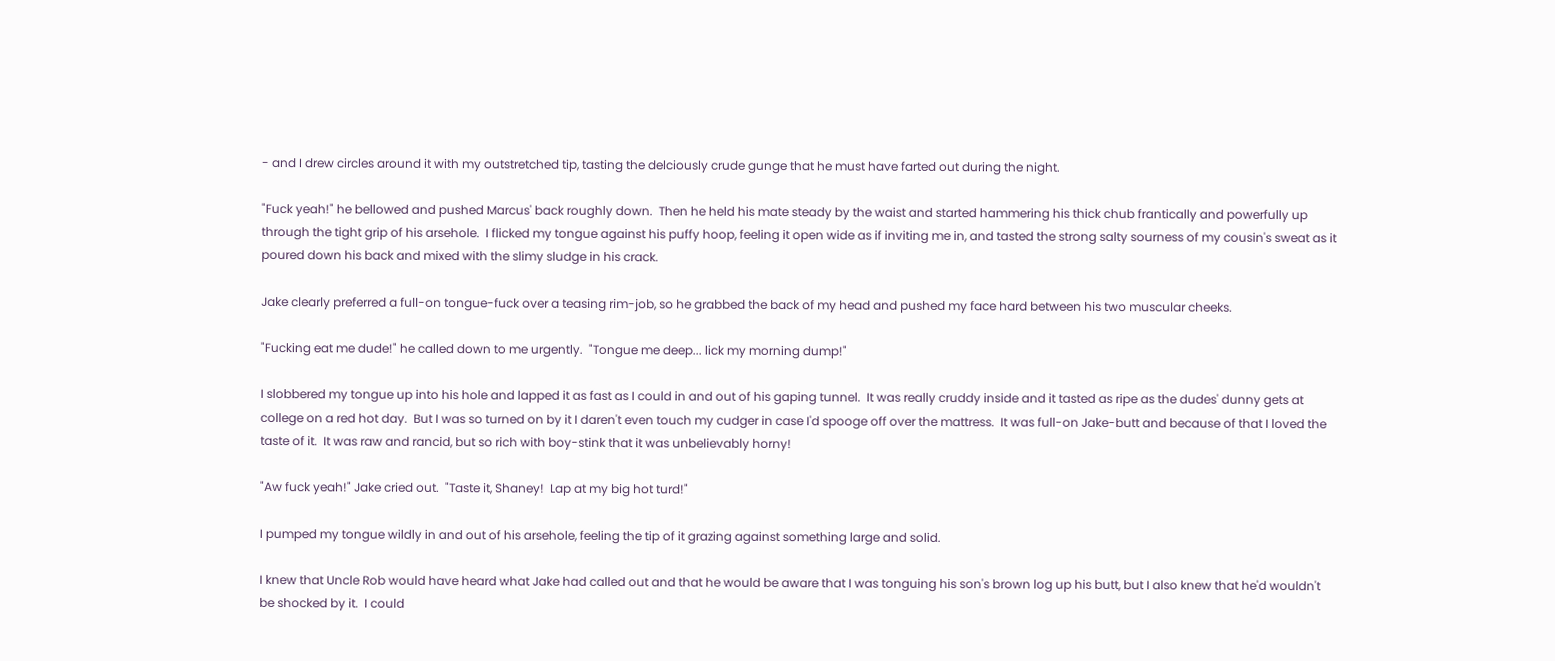- and I drew circles around it with my outstretched tip, tasting the delciously crude gunge that he must have farted out during the night.

"Fuck yeah!" he bellowed and pushed Marcus' back roughly down.  Then he held his mate steady by the waist and started hammering his thick chub frantically and powerfully up through the tight grip of his arsehole.  I flicked my tongue against his puffy hoop, feeling it open wide as if inviting me in, and tasted the strong salty sourness of my cousin's sweat as it poured down his back and mixed with the slimy sludge in his crack.

Jake clearly preferred a full-on tongue-fuck over a teasing rim-job, so he grabbed the back of my head and pushed my face hard between his two muscular cheeks.

"Fucking eat me dude!" he called down to me urgently.  "Tongue me deep... lick my morning dump!"

I slobbered my tongue up into his hole and lapped it as fast as I could in and out of his gaping tunnel.  It was really cruddy inside and it tasted as ripe as the dudes' dunny gets at college on a red hot day.  But I was so turned on by it I daren't even touch my cudger in case I'd spooge off over the mattress.  It was full-on Jake-butt and because of that I loved the taste of it.  It was raw and rancid, but so rich with boy-stink that it was unbelievably horny!

"Aw fuck yeah!" Jake cried out.  "Taste it, Shaney!  Lap at my big hot turd!"

I pumped my tongue wildly in and out of his arsehole, feeling the tip of it grazing against something large and solid.

I knew that Uncle Rob would have heard what Jake had called out and that he would be aware that I was tonguing his son's brown log up his butt, but I also knew that he'd wouldn't be shocked by it.  I could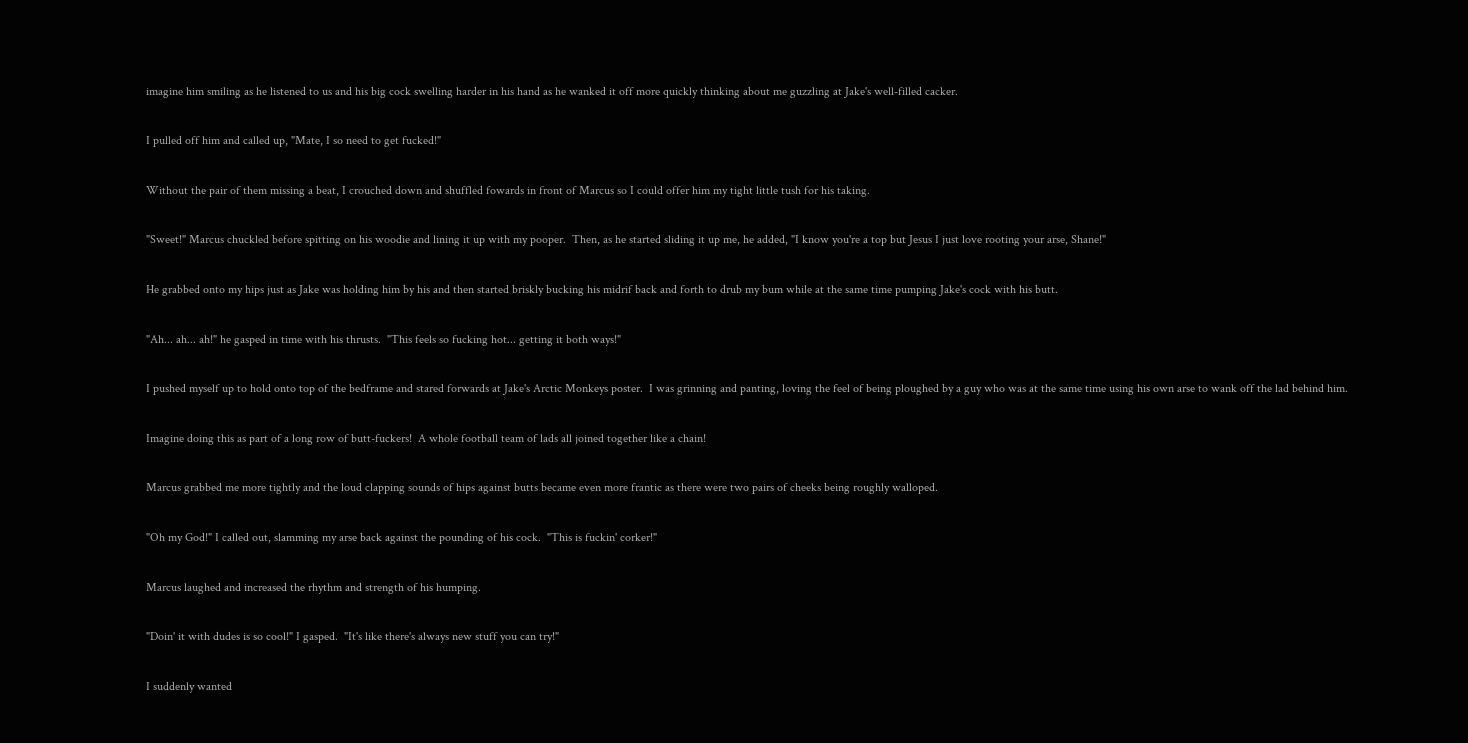imagine him smiling as he listened to us and his big cock swelling harder in his hand as he wanked it off more quickly thinking about me guzzling at Jake's well-filled cacker.

I pulled off him and called up, "Mate, I so need to get fucked!"

Without the pair of them missing a beat, I crouched down and shuffled fowards in front of Marcus so I could offer him my tight little tush for his taking.

"Sweet!" Marcus chuckled before spitting on his woodie and lining it up with my pooper.  Then, as he started sliding it up me, he added, "I know you're a top but Jesus I just love rooting your arse, Shane!"

He grabbed onto my hips just as Jake was holding him by his and then started briskly bucking his midrif back and forth to drub my bum while at the same time pumping Jake's cock with his butt.

"Ah... ah... ah!" he gasped in time with his thrusts.  "This feels so fucking hot... getting it both ways!"

I pushed myself up to hold onto top of the bedframe and stared forwards at Jake's Arctic Monkeys poster.  I was grinning and panting, loving the feel of being ploughed by a guy who was at the same time using his own arse to wank off the lad behind him.

Imagine doing this as part of a long row of butt-fuckers!  A whole football team of lads all joined together like a chain!

Marcus grabbed me more tightly and the loud clapping sounds of hips against butts became even more frantic as there were two pairs of cheeks being roughly walloped.

"Oh my God!" I called out, slamming my arse back against the pounding of his cock.  "This is fuckin' corker!"

Marcus laughed and increased the rhythm and strength of his humping.

"Doin' it with dudes is so cool!" I gasped.  "It's like there's always new stuff you can try!"

I suddenly wanted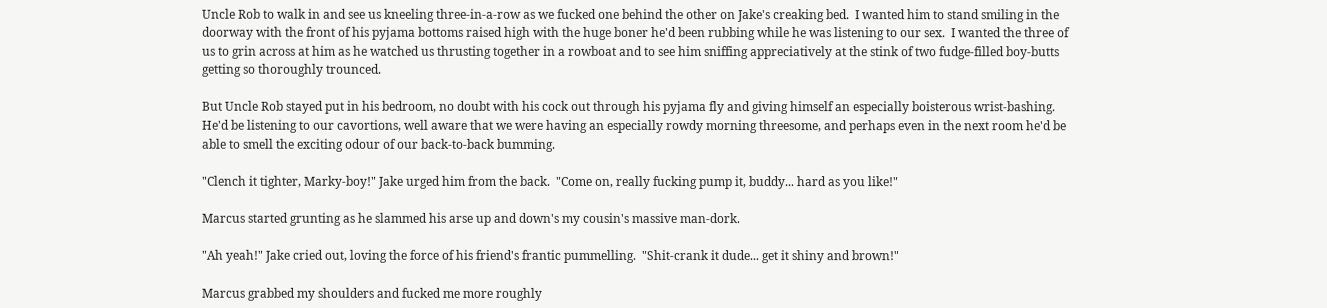Uncle Rob to walk in and see us kneeling three-in-a-row as we fucked one behind the other on Jake's creaking bed.  I wanted him to stand smiling in the doorway with the front of his pyjama bottoms raised high with the huge boner he'd been rubbing while he was listening to our sex.  I wanted the three of us to grin across at him as he watched us thrusting together in a rowboat and to see him sniffing appreciatively at the stink of two fudge-filled boy-butts getting so thoroughly trounced.

But Uncle Rob stayed put in his bedroom, no doubt with his cock out through his pyjama fly and giving himself an especially boisterous wrist-bashing.  He'd be listening to our cavortions, well aware that we were having an especially rowdy morning threesome, and perhaps even in the next room he'd be able to smell the exciting odour of our back-to-back bumming.

"Clench it tighter, Marky-boy!" Jake urged him from the back.  "Come on, really fucking pump it, buddy... hard as you like!"

Marcus started grunting as he slammed his arse up and down's my cousin's massive man-dork.

"Ah yeah!" Jake cried out, loving the force of his friend's frantic pummelling.  "Shit-crank it dude... get it shiny and brown!"

Marcus grabbed my shoulders and fucked me more roughly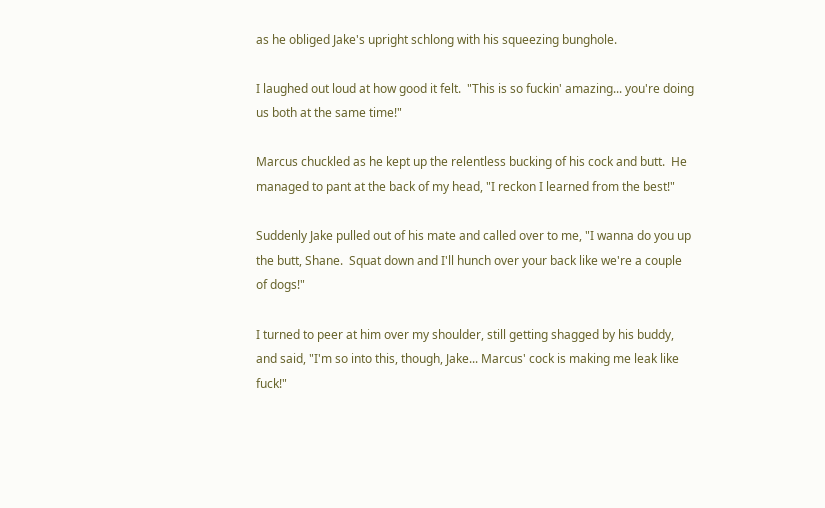as he obliged Jake's upright schlong with his squeezing bunghole.

I laughed out loud at how good it felt.  "This is so fuckin' amazing... you're doing us both at the same time!"

Marcus chuckled as he kept up the relentless bucking of his cock and butt.  He managed to pant at the back of my head, "I reckon I learned from the best!"

Suddenly Jake pulled out of his mate and called over to me, "I wanna do you up the butt, Shane.  Squat down and I'll hunch over your back like we're a couple of dogs!"

I turned to peer at him over my shoulder, still getting shagged by his buddy, and said, "I'm so into this, though, Jake... Marcus' cock is making me leak like fuck!"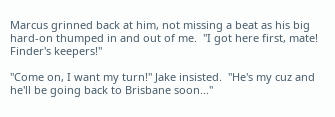Marcus grinned back at him, not missing a beat as his big hard-on thumped in and out of me.  "I got here first, mate!  Finder's keepers!"

"Come on, I want my turn!" Jake insisted.  "He's my cuz and he'll be going back to Brisbane soon..."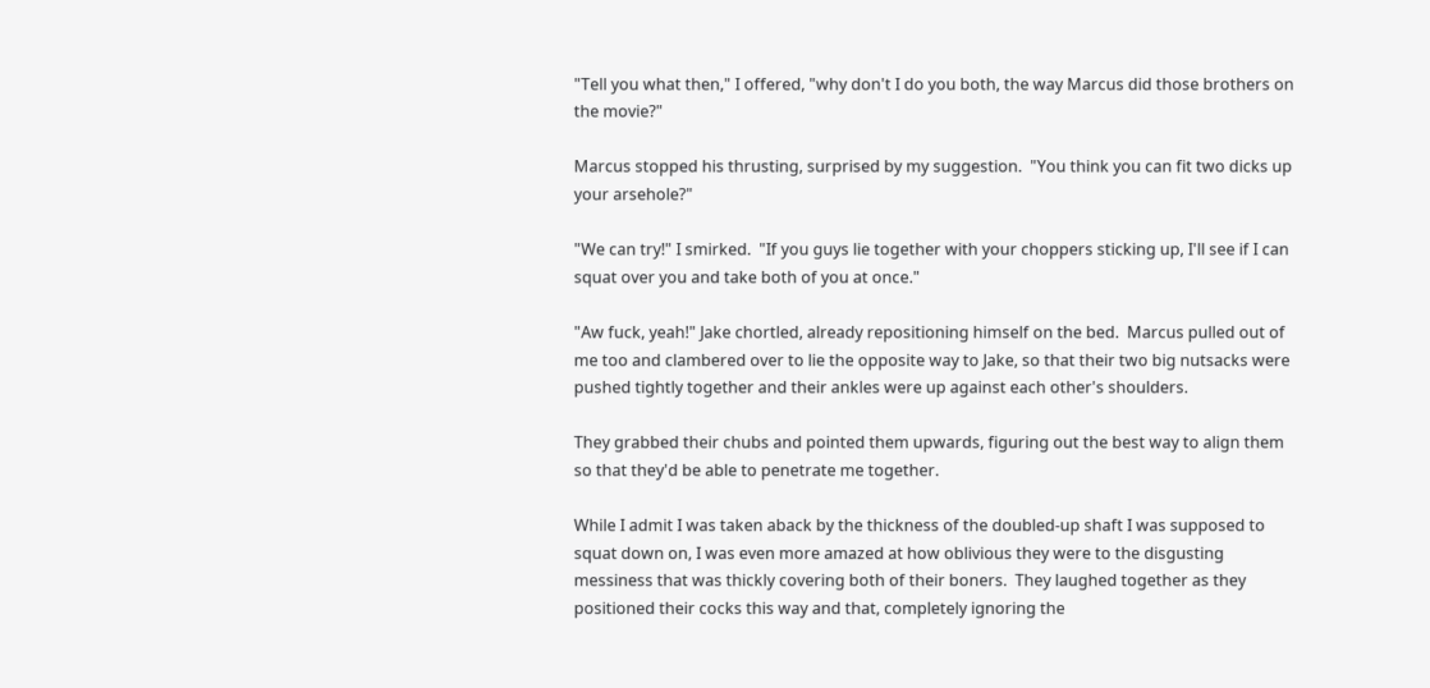"Tell you what then," I offered, "why don't I do you both, the way Marcus did those brothers on the movie?"

Marcus stopped his thrusting, surprised by my suggestion.  "You think you can fit two dicks up your arsehole?"

"We can try!" I smirked.  "If you guys lie together with your choppers sticking up, I'll see if I can squat over you and take both of you at once."

"Aw fuck, yeah!" Jake chortled, already repositioning himself on the bed.  Marcus pulled out of me too and clambered over to lie the opposite way to Jake, so that their two big nutsacks were pushed tightly together and their ankles were up against each other's shoulders.

They grabbed their chubs and pointed them upwards, figuring out the best way to align them so that they'd be able to penetrate me together.

While I admit I was taken aback by the thickness of the doubled-up shaft I was supposed to squat down on, I was even more amazed at how oblivious they were to the disgusting messiness that was thickly covering both of their boners.  They laughed together as they positioned their cocks this way and that, completely ignoring the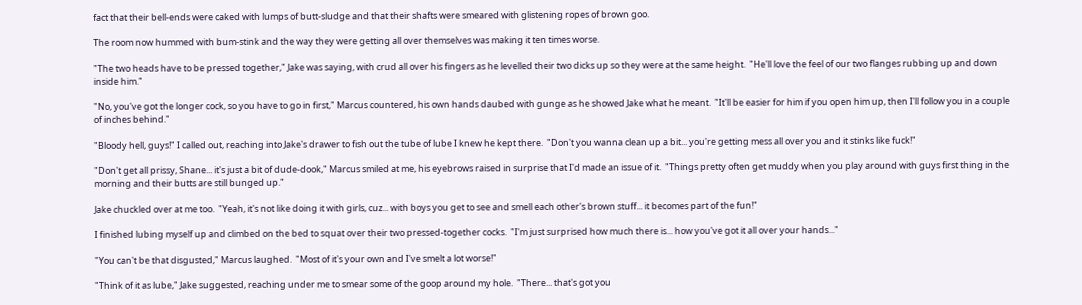fact that their bell-ends were caked with lumps of butt-sludge and that their shafts were smeared with glistening ropes of brown goo.

The room now hummed with bum-stink and the way they were getting all over themselves was making it ten times worse.

"The two heads have to be pressed together," Jake was saying, with crud all over his fingers as he levelled their two dicks up so they were at the same height.  "He'll love the feel of our two flanges rubbing up and down inside him."

"No, you've got the longer cock, so you have to go in first," Marcus countered, his own hands daubed with gunge as he showed Jake what he meant.  "It'll be easier for him if you open him up, then I'll follow you in a couple of inches behind."

"Bloody hell, guys!" I called out, reaching into Jake's drawer to fish out the tube of lube I knew he kept there.  "Don't you wanna clean up a bit... you're getting mess all over you and it stinks like fuck!"

"Don't get all prissy, Shane... it's just a bit of dude-dook," Marcus smiled at me, his eyebrows raised in surprise that I'd made an issue of it.  "Things pretty often get muddy when you play around with guys first thing in the morning and their butts are still bunged up."

Jake chuckled over at me too.  "Yeah, it's not like doing it with girls, cuz... with boys you get to see and smell each other's brown stuff... it becomes part of the fun!"

I finished lubing myself up and climbed on the bed to squat over their two pressed-together cocks.  "I'm just surprised how much there is... how you've got it all over your hands..."

"You can't be that disgusted," Marcus laughed.  "Most of it's your own and I've smelt a lot worse!"

"Think of it as lube," Jake suggested, reaching under me to smear some of the goop around my hole.  "There... that's got you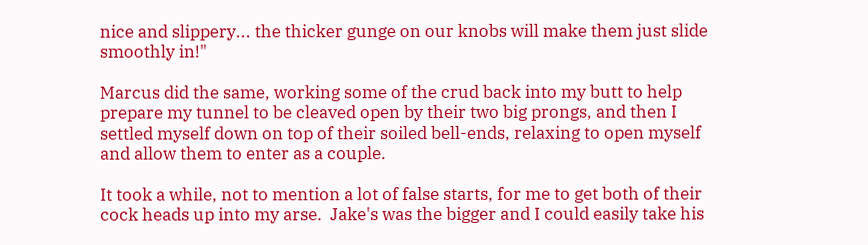nice and slippery... the thicker gunge on our knobs will make them just slide smoothly in!"

Marcus did the same, working some of the crud back into my butt to help prepare my tunnel to be cleaved open by their two big prongs, and then I settled myself down on top of their soiled bell-ends, relaxing to open myself and allow them to enter as a couple.

It took a while, not to mention a lot of false starts, for me to get both of their cock heads up into my arse.  Jake's was the bigger and I could easily take his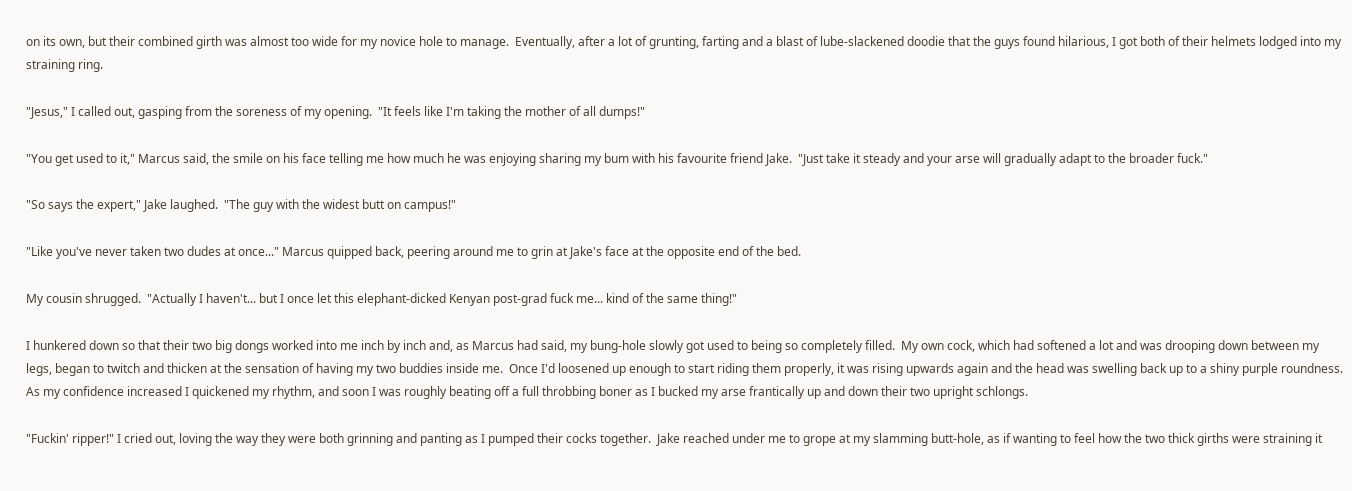on its own, but their combined girth was almost too wide for my novice hole to manage.  Eventually, after a lot of grunting, farting and a blast of lube-slackened doodie that the guys found hilarious, I got both of their helmets lodged into my straining ring.

"Jesus," I called out, gasping from the soreness of my opening.  "It feels like I'm taking the mother of all dumps!"

"You get used to it," Marcus said, the smile on his face telling me how much he was enjoying sharing my bum with his favourite friend Jake.  "Just take it steady and your arse will gradually adapt to the broader fuck."

"So says the expert," Jake laughed.  "The guy with the widest butt on campus!"

"Like you've never taken two dudes at once..." Marcus quipped back, peering around me to grin at Jake's face at the opposite end of the bed.

My cousin shrugged.  "Actually I haven't... but I once let this elephant-dicked Kenyan post-grad fuck me... kind of the same thing!"

I hunkered down so that their two big dongs worked into me inch by inch and, as Marcus had said, my bung-hole slowly got used to being so completely filled.  My own cock, which had softened a lot and was drooping down between my legs, began to twitch and thicken at the sensation of having my two buddies inside me.  Once I'd loosened up enough to start riding them properly, it was rising upwards again and the head was swelling back up to a shiny purple roundness.  As my confidence increased I quickened my rhythm, and soon I was roughly beating off a full throbbing boner as I bucked my arse frantically up and down their two upright schlongs.

"Fuckin' ripper!" I cried out, loving the way they were both grinning and panting as I pumped their cocks together.  Jake reached under me to grope at my slamming butt-hole, as if wanting to feel how the two thick girths were straining it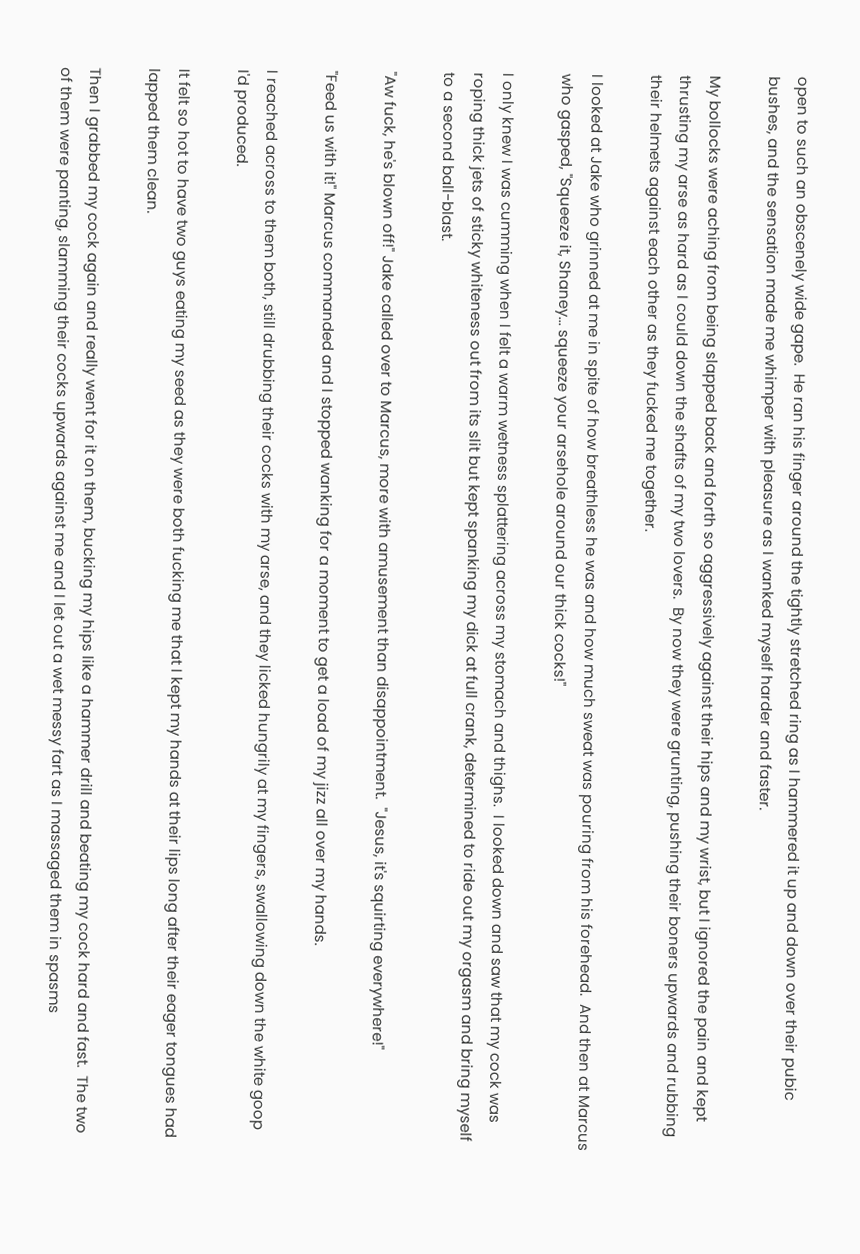open to such an obscenely wide gape.  He ran his finger around the tightly stretched ring as I hammered it up and down over their pubic bushes, and the sensation made me whimper with pleasure as I wanked myself harder and faster.

My bollocks were aching from being slapped back and forth so aggressively against their hips and my wrist, but I ignored the pain and kept thrusting my arse as hard as I could down the shafts of my two lovers.  By now they were grunting, pushing their boners upwards and rubbing their helmets against each other as they fucked me together.

I looked at Jake who grinned at me in spite of how breathless he was and how much sweat was pouring from his forehead.  And then at Marcus who gasped, "Squeeze it, Shaney... squeeze your arsehole around our thick cocks!"

I only knew I was cumming when I felt a warm wetness splattering across my stomach and thighs.  I looked down and saw that my cock was roping thick jets of sticky whiteness out from its slit but kept spanking my dick at full crank, determined to ride out my orgasm and bring myself to a second ball-blast.

"Aw fuck, he's blown off!" Jake called over to Marcus, more with amusement than disappointment.  "Jesus, it's squirting everywhere!"

"Feed us with it!" Marcus commanded and I stopped wanking for a moment to get a load of my jizz all over my hands.

I reached across to them both, still drubbing their cocks with my arse, and they licked hungrily at my fingers, swallowing down the white goop I'd produced.

It felt so hot to have two guys eating my seed as they were both fucking me that I kept my hands at their lips long after their eager tongues had lapped them clean.

Then I grabbed my cock again and really went for it on them, bucking my hips like a hammer drill and beating my cock hard and fast.  The two of them were panting, slamming their cocks upwards against me and I let out a wet messy fart as I massaged them in spasms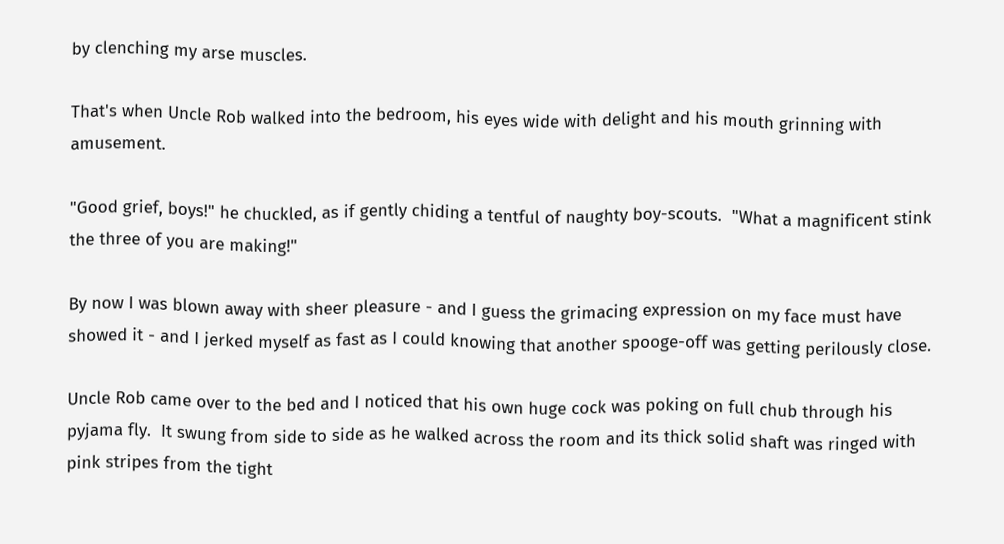by clenching my arse muscles.

That's when Uncle Rob walked into the bedroom, his eyes wide with delight and his mouth grinning with amusement.

"Good grief, boys!" he chuckled, as if gently chiding a tentful of naughty boy-scouts.  "What a magnificent stink the three of you are making!"

By now I was blown away with sheer pleasure - and I guess the grimacing expression on my face must have showed it - and I jerked myself as fast as I could knowing that another spooge-off was getting perilously close.

Uncle Rob came over to the bed and I noticed that his own huge cock was poking on full chub through his pyjama fly.  It swung from side to side as he walked across the room and its thick solid shaft was ringed with pink stripes from the tight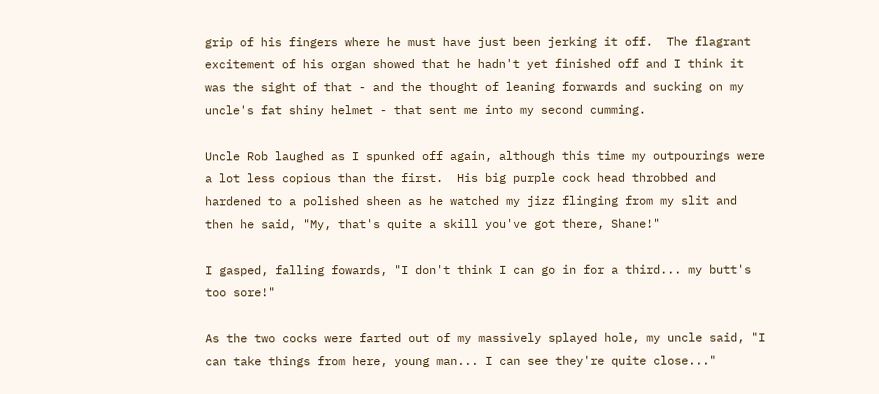grip of his fingers where he must have just been jerking it off.  The flagrant excitement of his organ showed that he hadn't yet finished off and I think it was the sight of that - and the thought of leaning forwards and sucking on my uncle's fat shiny helmet - that sent me into my second cumming.

Uncle Rob laughed as I spunked off again, although this time my outpourings were a lot less copious than the first.  His big purple cock head throbbed and hardened to a polished sheen as he watched my jizz flinging from my slit and then he said, "My, that's quite a skill you've got there, Shane!"

I gasped, falling fowards, "I don't think I can go in for a third... my butt's too sore!"

As the two cocks were farted out of my massively splayed hole, my uncle said, "I can take things from here, young man... I can see they're quite close..."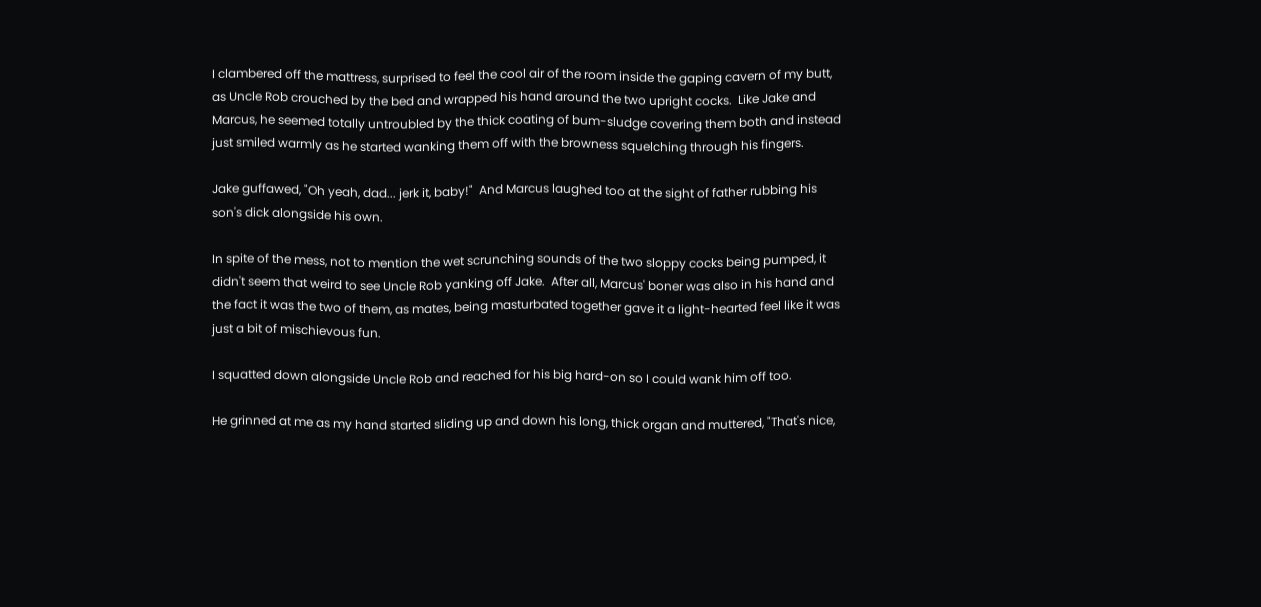I clambered off the mattress, surprised to feel the cool air of the room inside the gaping cavern of my butt, as Uncle Rob crouched by the bed and wrapped his hand around the two upright cocks.  Like Jake and Marcus, he seemed totally untroubled by the thick coating of bum-sludge covering them both and instead just smiled warmly as he started wanking them off with the browness squelching through his fingers.

Jake guffawed, "Oh yeah, dad... jerk it, baby!"  And Marcus laughed too at the sight of father rubbing his son's dick alongside his own.

In spite of the mess, not to mention the wet scrunching sounds of the two sloppy cocks being pumped, it didn't seem that weird to see Uncle Rob yanking off Jake.  After all, Marcus' boner was also in his hand and the fact it was the two of them, as mates, being masturbated together gave it a light-hearted feel like it was just a bit of mischievous fun.

I squatted down alongside Uncle Rob and reached for his big hard-on so I could wank him off too.

He grinned at me as my hand started sliding up and down his long, thick organ and muttered, "That's nice,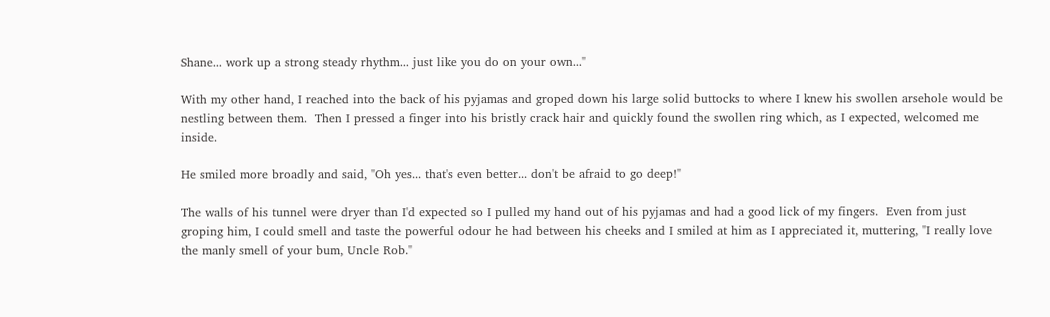Shane... work up a strong steady rhythm... just like you do on your own..."

With my other hand, I reached into the back of his pyjamas and groped down his large solid buttocks to where I knew his swollen arsehole would be nestling between them.  Then I pressed a finger into his bristly crack hair and quickly found the swollen ring which, as I expected, welcomed me inside.

He smiled more broadly and said, "Oh yes... that's even better... don't be afraid to go deep!"

The walls of his tunnel were dryer than I'd expected so I pulled my hand out of his pyjamas and had a good lick of my fingers.  Even from just groping him, I could smell and taste the powerful odour he had between his cheeks and I smiled at him as I appreciated it, muttering, "I really love the manly smell of your bum, Uncle Rob."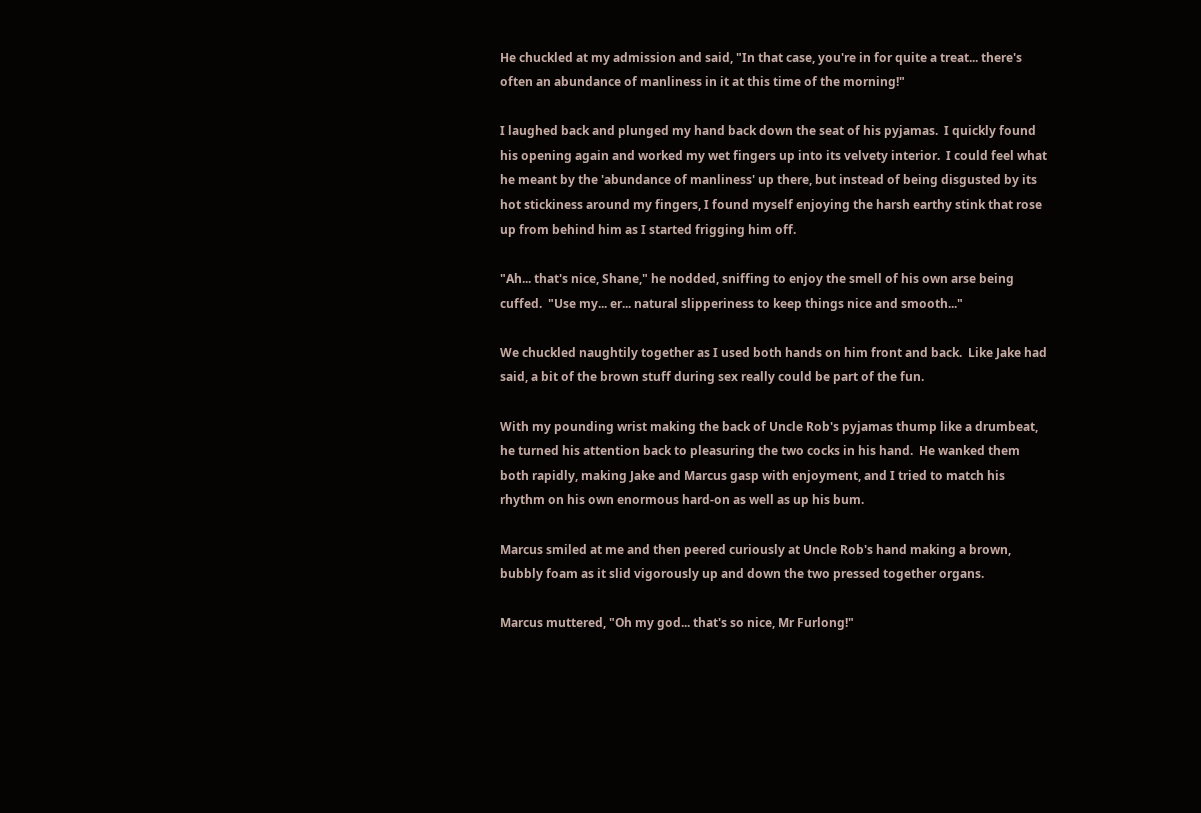He chuckled at my admission and said, "In that case, you're in for quite a treat... there's often an abundance of manliness in it at this time of the morning!"

I laughed back and plunged my hand back down the seat of his pyjamas.  I quickly found his opening again and worked my wet fingers up into its velvety interior.  I could feel what he meant by the 'abundance of manliness' up there, but instead of being disgusted by its hot stickiness around my fingers, I found myself enjoying the harsh earthy stink that rose up from behind him as I started frigging him off.

"Ah... that's nice, Shane," he nodded, sniffing to enjoy the smell of his own arse being cuffed.  "Use my... er... natural slipperiness to keep things nice and smooth..."

We chuckled naughtily together as I used both hands on him front and back.  Like Jake had said, a bit of the brown stuff during sex really could be part of the fun.

With my pounding wrist making the back of Uncle Rob's pyjamas thump like a drumbeat, he turned his attention back to pleasuring the two cocks in his hand.  He wanked them both rapidly, making Jake and Marcus gasp with enjoyment, and I tried to match his rhythm on his own enormous hard-on as well as up his bum.

Marcus smiled at me and then peered curiously at Uncle Rob's hand making a brown, bubbly foam as it slid vigorously up and down the two pressed together organs.

Marcus muttered, "Oh my god... that's so nice, Mr Furlong!"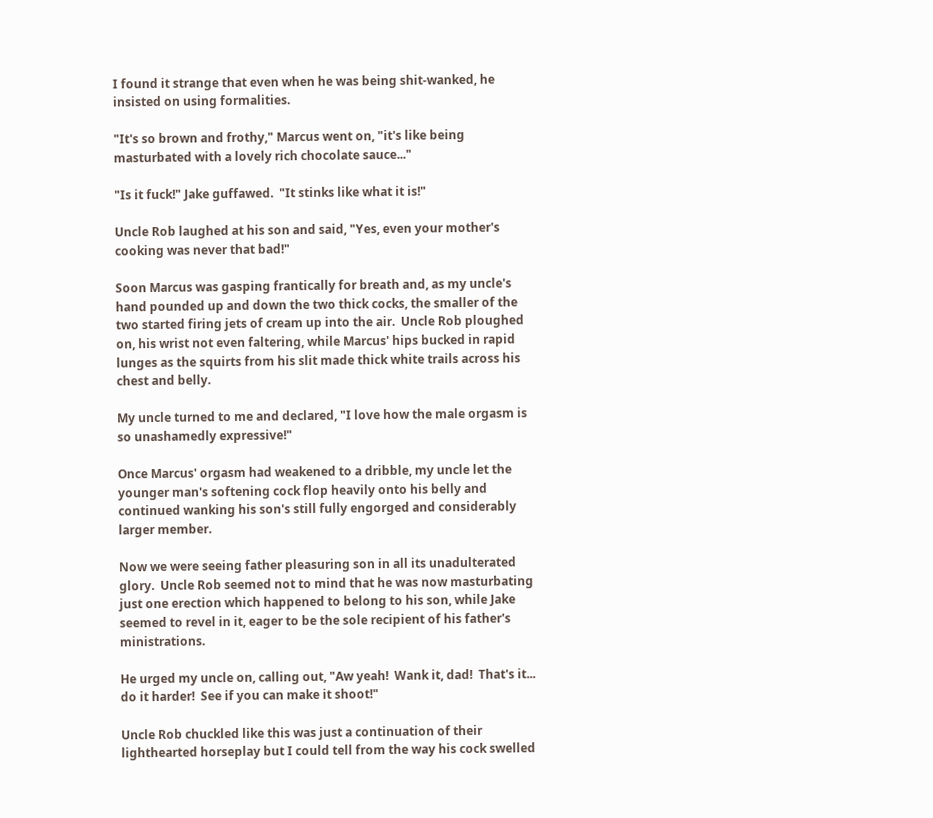I found it strange that even when he was being shit-wanked, he insisted on using formalities.

"It's so brown and frothy," Marcus went on, "it's like being masturbated with a lovely rich chocolate sauce..."

"Is it fuck!" Jake guffawed.  "It stinks like what it is!"

Uncle Rob laughed at his son and said, "Yes, even your mother's cooking was never that bad!"

Soon Marcus was gasping frantically for breath and, as my uncle's hand pounded up and down the two thick cocks, the smaller of the two started firing jets of cream up into the air.  Uncle Rob ploughed on, his wrist not even faltering, while Marcus' hips bucked in rapid lunges as the squirts from his slit made thick white trails across his chest and belly.

My uncle turned to me and declared, "I love how the male orgasm is so unashamedly expressive!"

Once Marcus' orgasm had weakened to a dribble, my uncle let the younger man's softening cock flop heavily onto his belly and continued wanking his son's still fully engorged and considerably larger member.

Now we were seeing father pleasuring son in all its unadulterated glory.  Uncle Rob seemed not to mind that he was now masturbating just one erection which happened to belong to his son, while Jake seemed to revel in it, eager to be the sole recipient of his father's ministrations.

He urged my uncle on, calling out, "Aw yeah!  Wank it, dad!  That's it... do it harder!  See if you can make it shoot!"

Uncle Rob chuckled like this was just a continuation of their lighthearted horseplay but I could tell from the way his cock swelled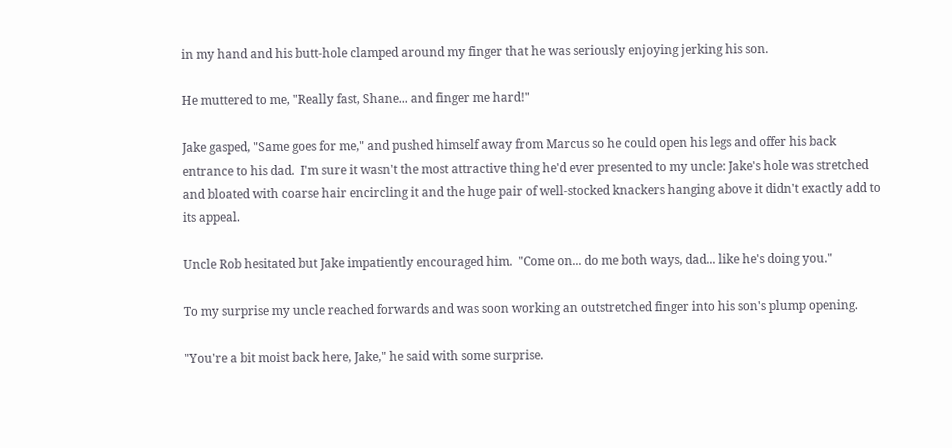in my hand and his butt-hole clamped around my finger that he was seriously enjoying jerking his son.

He muttered to me, "Really fast, Shane... and finger me hard!"

Jake gasped, "Same goes for me," and pushed himself away from Marcus so he could open his legs and offer his back entrance to his dad.  I'm sure it wasn't the most attractive thing he'd ever presented to my uncle: Jake's hole was stretched and bloated with coarse hair encircling it and the huge pair of well-stocked knackers hanging above it didn't exactly add to its appeal.

Uncle Rob hesitated but Jake impatiently encouraged him.  "Come on... do me both ways, dad... like he's doing you."

To my surprise my uncle reached forwards and was soon working an outstretched finger into his son's plump opening.

"You're a bit moist back here, Jake," he said with some surprise.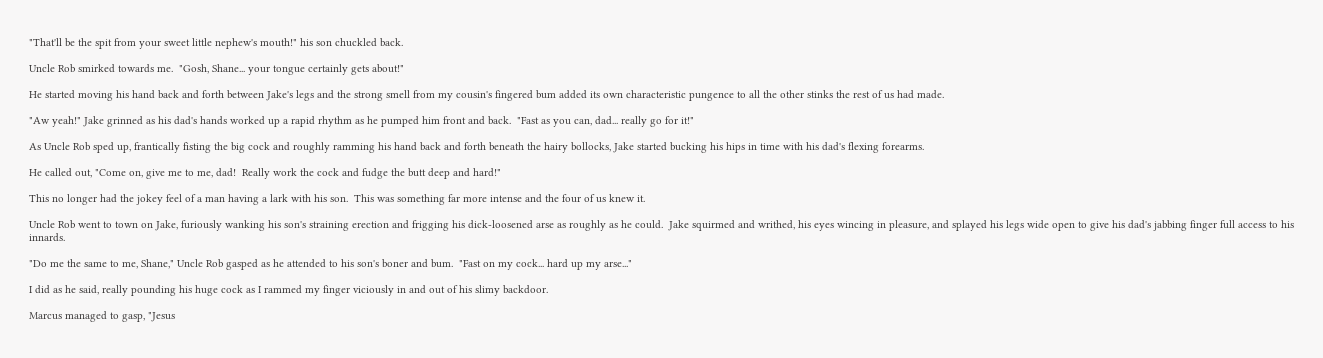"That'll be the spit from your sweet little nephew's mouth!" his son chuckled back.

Uncle Rob smirked towards me.  "Gosh, Shane... your tongue certainly gets about!"

He started moving his hand back and forth between Jake's legs and the strong smell from my cousin's fingered bum added its own characteristic pungence to all the other stinks the rest of us had made.

"Aw yeah!" Jake grinned as his dad's hands worked up a rapid rhythm as he pumped him front and back.  "Fast as you can, dad... really go for it!"

As Uncle Rob sped up, frantically fisting the big cock and roughly ramming his hand back and forth beneath the hairy bollocks, Jake started bucking his hips in time with his dad's flexing forearms.

He called out, "Come on, give me to me, dad!  Really work the cock and fudge the butt deep and hard!"

This no longer had the jokey feel of a man having a lark with his son.  This was something far more intense and the four of us knew it.

Uncle Rob went to town on Jake, furiously wanking his son's straining erection and frigging his dick-loosened arse as roughly as he could.  Jake squirmed and writhed, his eyes wincing in pleasure, and splayed his legs wide open to give his dad's jabbing finger full access to his innards.

"Do me the same to me, Shane," Uncle Rob gasped as he attended to his son's boner and bum.  "Fast on my cock... hard up my arse..."

I did as he said, really pounding his huge cock as I rammed my finger viciously in and out of his slimy backdoor.

Marcus managed to gasp, "Jesus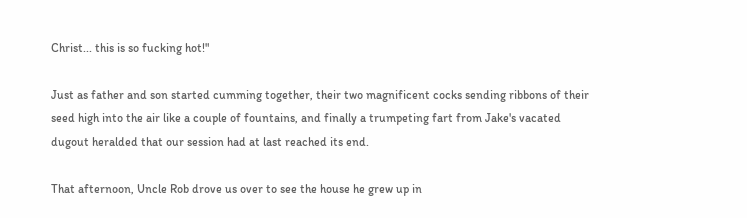Christ... this is so fucking hot!"

Just as father and son started cumming together, their two magnificent cocks sending ribbons of their seed high into the air like a couple of fountains, and finally a trumpeting fart from Jake's vacated dugout heralded that our session had at last reached its end.

That afternoon, Uncle Rob drove us over to see the house he grew up in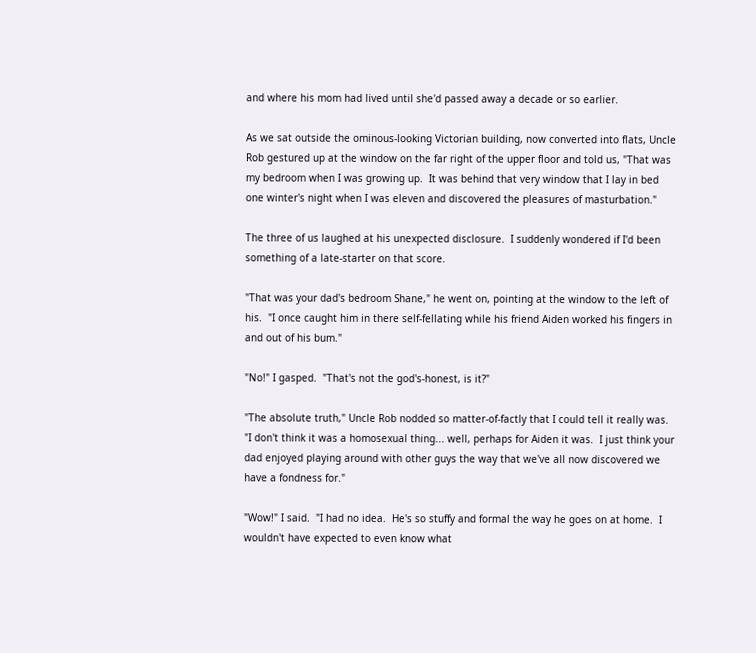and where his mom had lived until she'd passed away a decade or so earlier.

As we sat outside the ominous-looking Victorian building, now converted into flats, Uncle Rob gestured up at the window on the far right of the upper floor and told us, "That was my bedroom when I was growing up.  It was behind that very window that I lay in bed one winter's night when I was eleven and discovered the pleasures of masturbation."

The three of us laughed at his unexpected disclosure.  I suddenly wondered if I'd been something of a late-starter on that score.

"That was your dad's bedroom Shane," he went on, pointing at the window to the left of his.  "I once caught him in there self-fellating while his friend Aiden worked his fingers in and out of his bum."

"No!" I gasped.  "That's not the god's-honest, is it?"

"The absolute truth," Uncle Rob nodded so matter-of-factly that I could tell it really was.  "I don't think it was a homosexual thing... well, perhaps for Aiden it was.  I just think your dad enjoyed playing around with other guys the way that we've all now discovered we have a fondness for."

"Wow!" I said.  "I had no idea.  He's so stuffy and formal the way he goes on at home.  I wouldn't have expected to even know what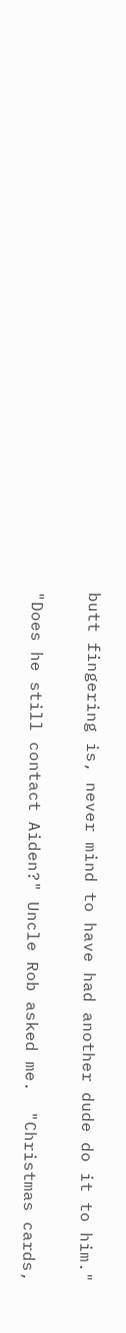butt fingering is, never mind to have had another dude do it to him."

"Does he still contact Aiden?" Uncle Rob asked me.  "Christmas cards,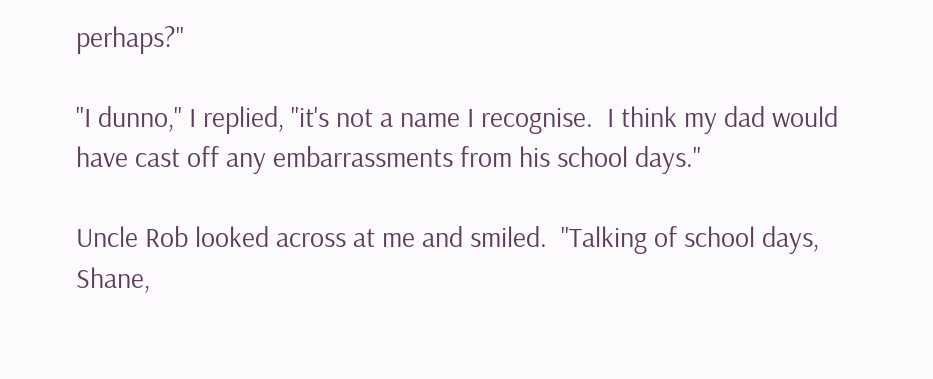perhaps?"

"I dunno," I replied, "it's not a name I recognise.  I think my dad would have cast off any embarrassments from his school days."

Uncle Rob looked across at me and smiled.  "Talking of school days, Shane,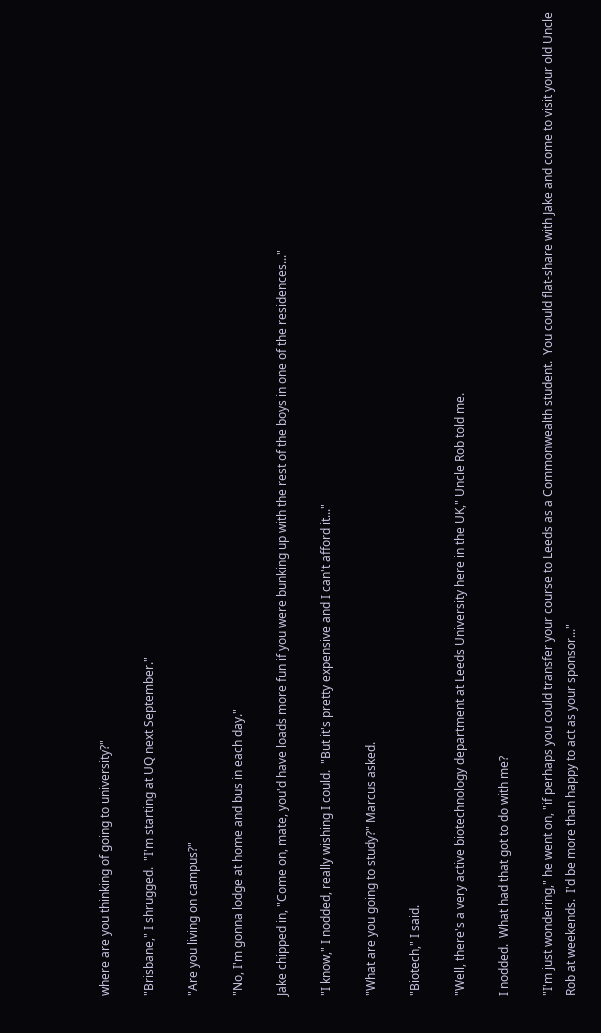where are you thinking of going to university?"

"Brisbane," I shrugged.  "I'm starting at UQ next September."

"Are you living on campus?"

"No, I'm gonna lodge at home and bus in each day."

Jake chipped in, "Come on, mate, you'd have loads more fun if you were bunking up with the rest of the boys in one of the residences..."

"I know," I nodded, really wishing I could.  "But it's pretty expensive and I can't afford it..."

"What are you going to study?" Marcus asked.

"Biotech," I said.

"Well, there's a very active biotechnology department at Leeds University here in the UK," Uncle Rob told me.

I nodded.  What had that got to do with me?

"I'm just wondering," he went on, "if perhaps you could transfer your course to Leeds as a Commonwealth student.  You could flat-share with Jake and come to visit your old Uncle Rob at weekends.  I'd be more than happy to act as your sponsor..."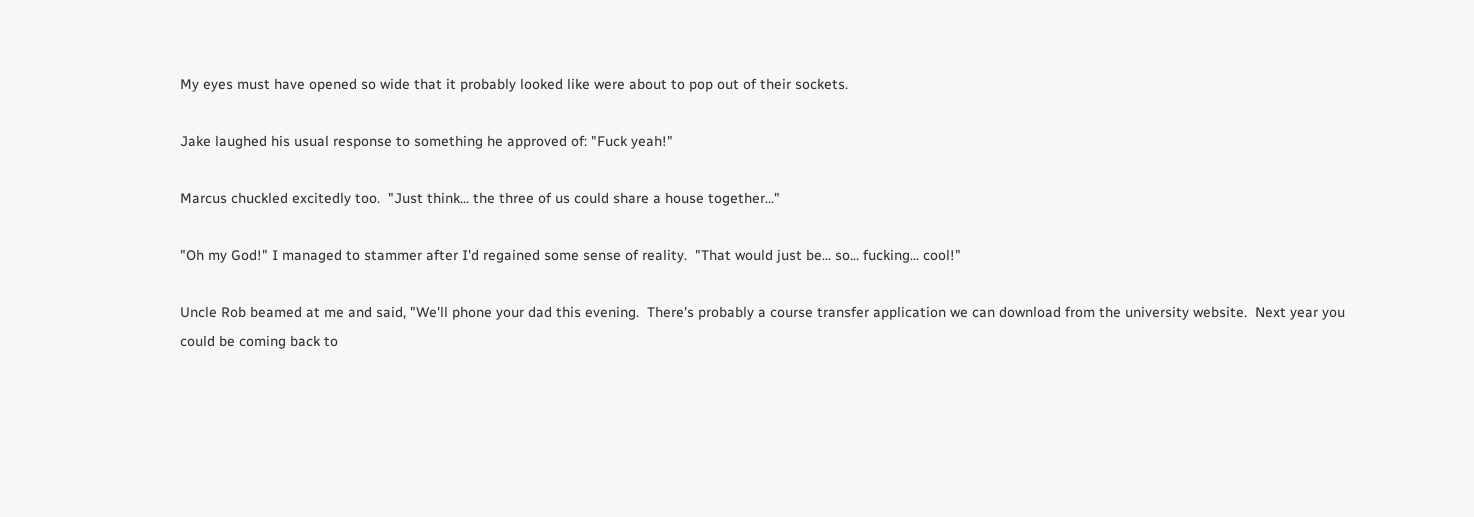My eyes must have opened so wide that it probably looked like were about to pop out of their sockets.

Jake laughed his usual response to something he approved of: "Fuck yeah!"

Marcus chuckled excitedly too.  "Just think... the three of us could share a house together..."

"Oh my God!" I managed to stammer after I'd regained some sense of reality.  "That would just be... so... fucking... cool!"

Uncle Rob beamed at me and said, "We'll phone your dad this evening.  There's probably a course transfer application we can download from the university website.  Next year you could be coming back to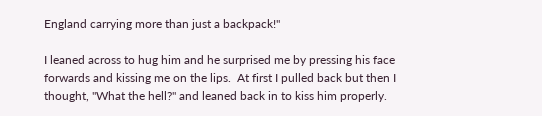England carrying more than just a backpack!"

I leaned across to hug him and he surprised me by pressing his face forwards and kissing me on the lips.  At first I pulled back but then I thought, "What the hell?" and leaned back in to kiss him properly.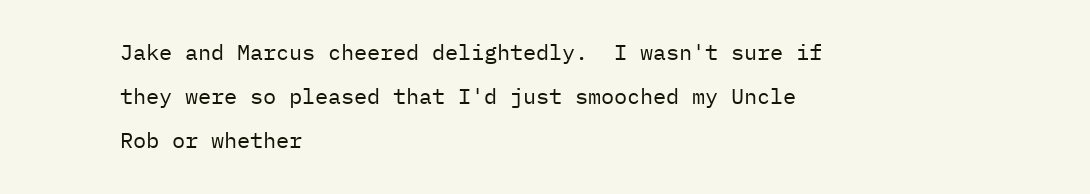Jake and Marcus cheered delightedly.  I wasn't sure if they were so pleased that I'd just smooched my Uncle Rob or whether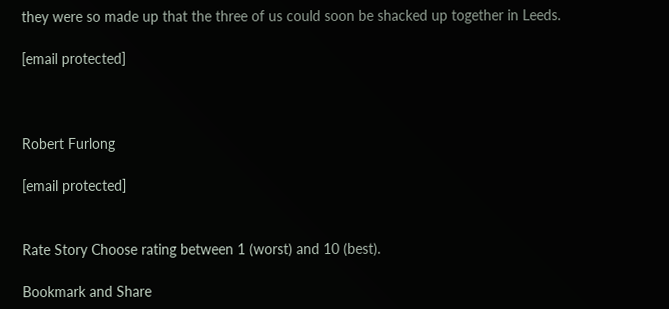they were so made up that the three of us could soon be shacked up together in Leeds.

[email protected]



Robert Furlong

[email protected]


Rate Story Choose rating between 1 (worst) and 10 (best).

Bookmark and Share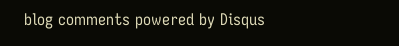blog comments powered by Disqus